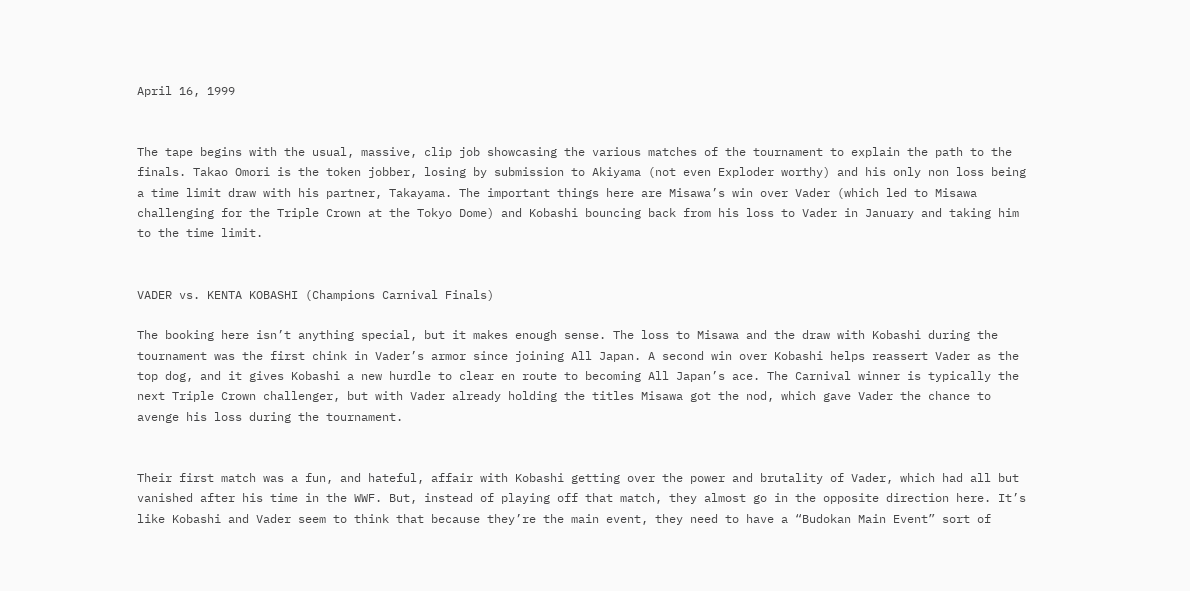April 16, 1999


The tape begins with the usual, massive, clip job showcasing the various matches of the tournament to explain the path to the finals. Takao Omori is the token jobber, losing by submission to Akiyama (not even Exploder worthy) and his only non loss being a time limit draw with his partner, Takayama. The important things here are Misawa’s win over Vader (which led to Misawa challenging for the Triple Crown at the Tokyo Dome) and Kobashi bouncing back from his loss to Vader in January and taking him to the time limit.


VADER vs. KENTA KOBASHI (Champions Carnival Finals)

The booking here isn’t anything special, but it makes enough sense. The loss to Misawa and the draw with Kobashi during the tournament was the first chink in Vader’s armor since joining All Japan. A second win over Kobashi helps reassert Vader as the top dog, and it gives Kobashi a new hurdle to clear en route to becoming All Japan’s ace. The Carnival winner is typically the next Triple Crown challenger, but with Vader already holding the titles Misawa got the nod, which gave Vader the chance to avenge his loss during the tournament.


Their first match was a fun, and hateful, affair with Kobashi getting over the power and brutality of Vader, which had all but vanished after his time in the WWF. But, instead of playing off that match, they almost go in the opposite direction here. It’s like Kobashi and Vader seem to think that because they’re the main event, they need to have a “Budokan Main Event” sort of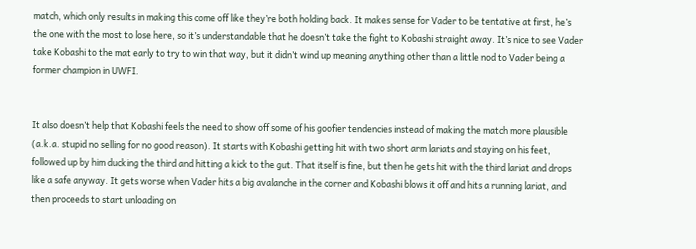match, which only results in making this come off like they’re both holding back. It makes sense for Vader to be tentative at first, he’s the one with the most to lose here, so it’s understandable that he doesn’t take the fight to Kobashi straight away. It’s nice to see Vader take Kobashi to the mat early to try to win that way, but it didn’t wind up meaning anything other than a little nod to Vader being a former champion in UWFI.


It also doesn’t help that Kobashi feels the need to show off some of his goofier tendencies instead of making the match more plausible (a.k.a. stupid no selling for no good reason). It starts with Kobashi getting hit with two short arm lariats and staying on his feet, followed up by him ducking the third and hitting a kick to the gut. That itself is fine, but then he gets hit with the third lariat and drops like a safe anyway. It gets worse when Vader hits a big avalanche in the corner and Kobashi blows it off and hits a running lariat, and then proceeds to start unloading on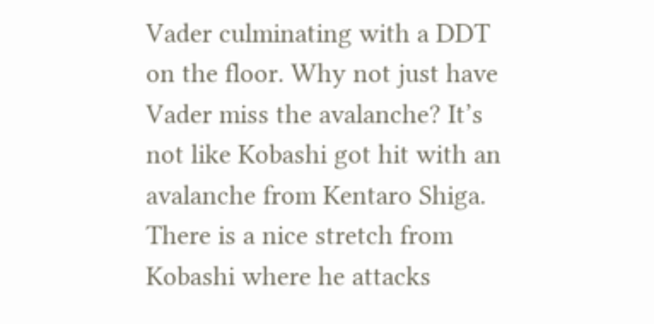Vader culminating with a DDT on the floor. Why not just have Vader miss the avalanche? It’s not like Kobashi got hit with an avalanche from Kentaro Shiga. There is a nice stretch from Kobashi where he attacks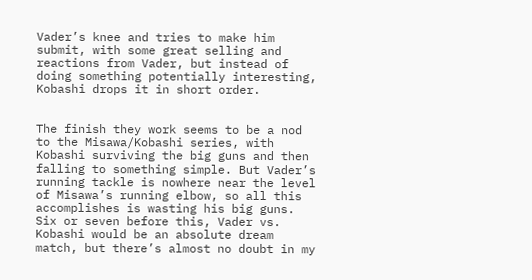Vader’s knee and tries to make him submit, with some great selling and reactions from Vader, but instead of doing something potentially interesting, Kobashi drops it in short order.


The finish they work seems to be a nod to the Misawa/Kobashi series, with Kobashi surviving the big guns and then falling to something simple. But Vader’s running tackle is nowhere near the level of Misawa’s running elbow, so all this accomplishes is wasting his big guns. Six or seven before this, Vader vs. Kobashi would be an absolute dream match, but there’s almost no doubt in my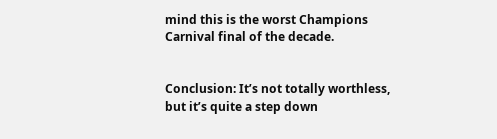mind this is the worst Champions Carnival final of the decade.


Conclusion: It’s not totally worthless, but it’s quite a step down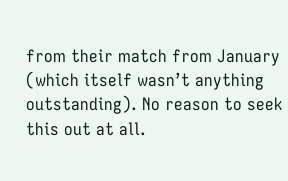from their match from January (which itself wasn’t anything outstanding). No reason to seek this out at all.